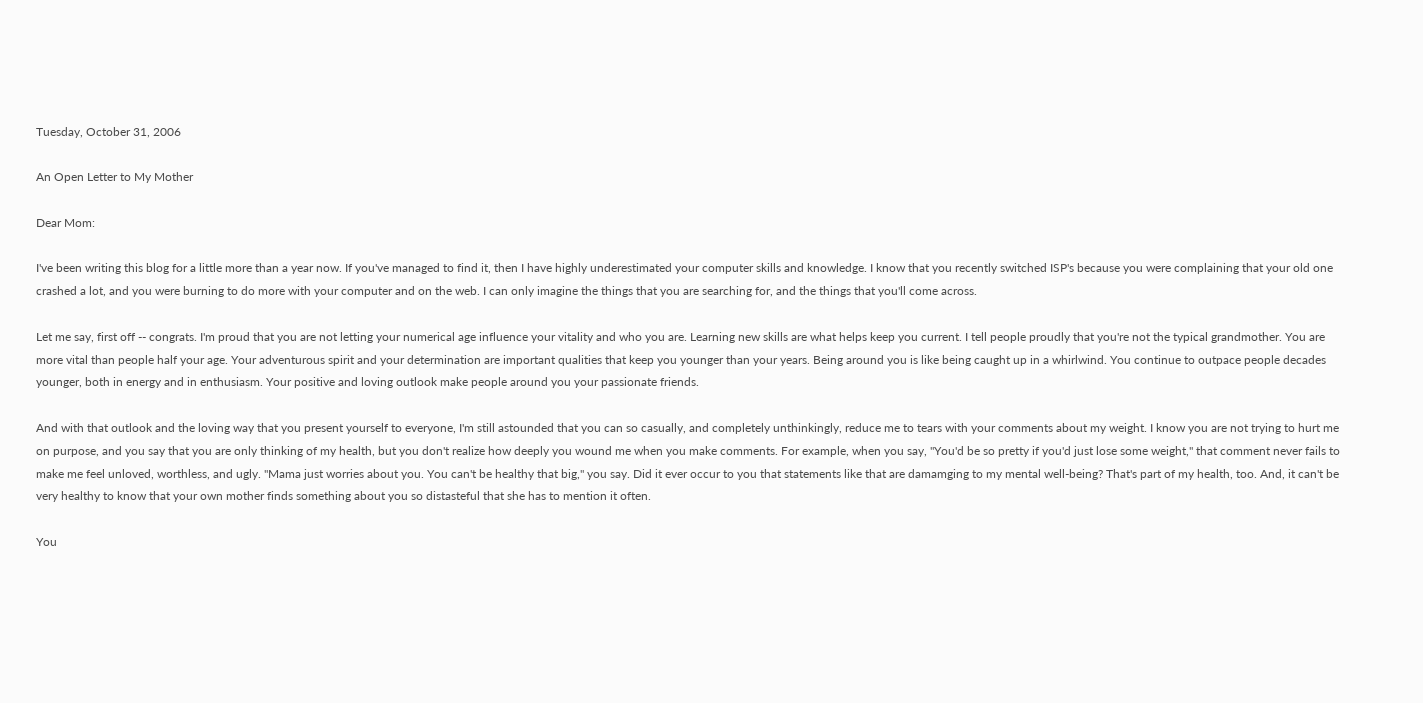Tuesday, October 31, 2006

An Open Letter to My Mother

Dear Mom:

I've been writing this blog for a little more than a year now. If you've managed to find it, then I have highly underestimated your computer skills and knowledge. I know that you recently switched ISP's because you were complaining that your old one crashed a lot, and you were burning to do more with your computer and on the web. I can only imagine the things that you are searching for, and the things that you'll come across.

Let me say, first off -- congrats. I'm proud that you are not letting your numerical age influence your vitality and who you are. Learning new skills are what helps keep you current. I tell people proudly that you're not the typical grandmother. You are more vital than people half your age. Your adventurous spirit and your determination are important qualities that keep you younger than your years. Being around you is like being caught up in a whirlwind. You continue to outpace people decades younger, both in energy and in enthusiasm. Your positive and loving outlook make people around you your passionate friends.

And with that outlook and the loving way that you present yourself to everyone, I'm still astounded that you can so casually, and completely unthinkingly, reduce me to tears with your comments about my weight. I know you are not trying to hurt me on purpose, and you say that you are only thinking of my health, but you don't realize how deeply you wound me when you make comments. For example, when you say, "You'd be so pretty if you'd just lose some weight," that comment never fails to make me feel unloved, worthless, and ugly. "Mama just worries about you. You can't be healthy that big," you say. Did it ever occur to you that statements like that are damamging to my mental well-being? That's part of my health, too. And, it can't be very healthy to know that your own mother finds something about you so distasteful that she has to mention it often.

You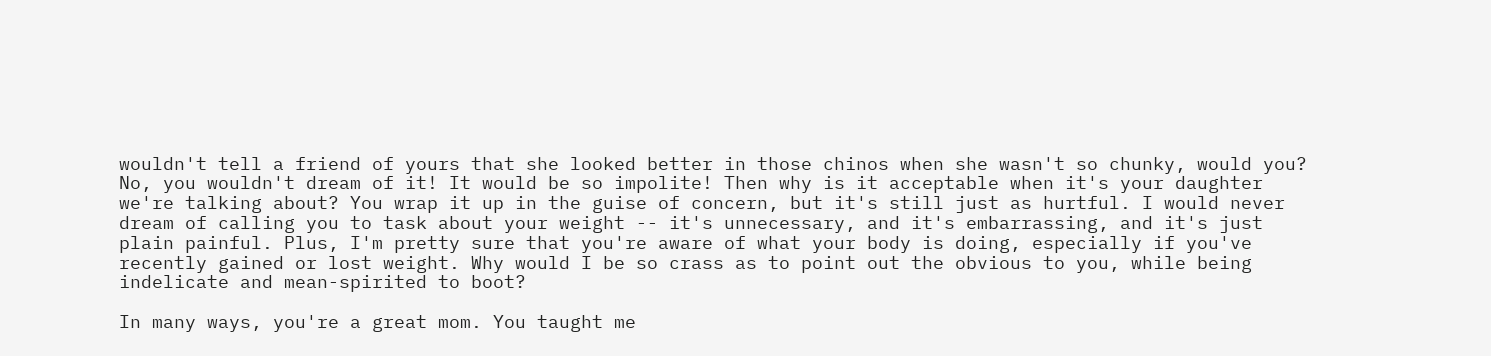wouldn't tell a friend of yours that she looked better in those chinos when she wasn't so chunky, would you? No, you wouldn't dream of it! It would be so impolite! Then why is it acceptable when it's your daughter we're talking about? You wrap it up in the guise of concern, but it's still just as hurtful. I would never dream of calling you to task about your weight -- it's unnecessary, and it's embarrassing, and it's just plain painful. Plus, I'm pretty sure that you're aware of what your body is doing, especially if you've recently gained or lost weight. Why would I be so crass as to point out the obvious to you, while being indelicate and mean-spirited to boot?

In many ways, you're a great mom. You taught me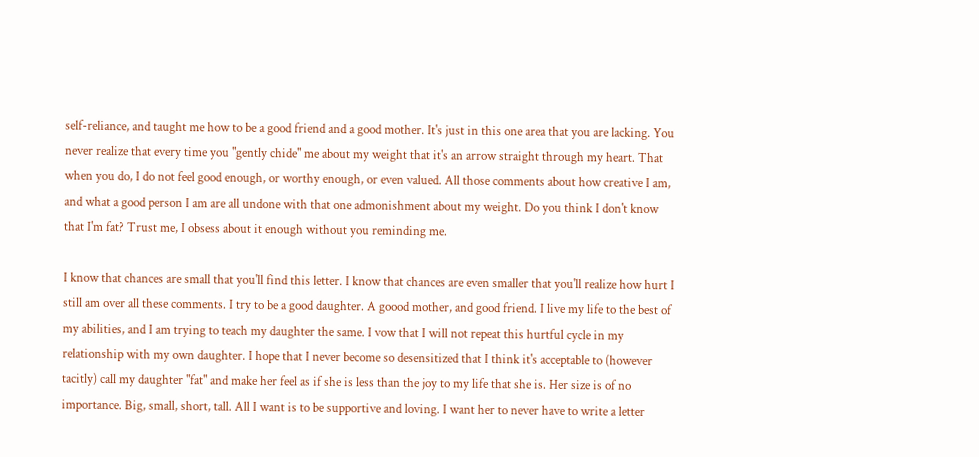self-reliance, and taught me how to be a good friend and a good mother. It's just in this one area that you are lacking. You never realize that every time you "gently chide" me about my weight that it's an arrow straight through my heart. That when you do, I do not feel good enough, or worthy enough, or even valued. All those comments about how creative I am, and what a good person I am are all undone with that one admonishment about my weight. Do you think I don't know that I'm fat? Trust me, I obsess about it enough without you reminding me.

I know that chances are small that you'll find this letter. I know that chances are even smaller that you'll realize how hurt I still am over all these comments. I try to be a good daughter. A goood mother, and good friend. I live my life to the best of my abilities, and I am trying to teach my daughter the same. I vow that I will not repeat this hurtful cycle in my relationship with my own daughter. I hope that I never become so desensitized that I think it's acceptable to (however tacitly) call my daughter "fat" and make her feel as if she is less than the joy to my life that she is. Her size is of no importance. Big, small, short, tall. All I want is to be supportive and loving. I want her to never have to write a letter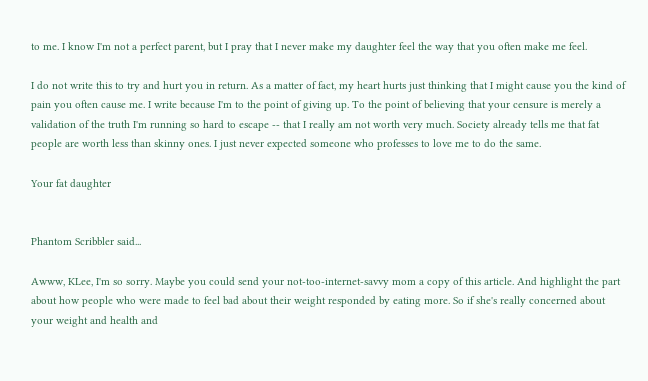to me. I know I'm not a perfect parent, but I pray that I never make my daughter feel the way that you often make me feel.

I do not write this to try and hurt you in return. As a matter of fact, my heart hurts just thinking that I might cause you the kind of pain you often cause me. I write because I'm to the point of giving up. To the point of believing that your censure is merely a validation of the truth I'm running so hard to escape -- that I really am not worth very much. Society already tells me that fat people are worth less than skinny ones. I just never expected someone who professes to love me to do the same.

Your fat daughter


Phantom Scribbler said...

Awww, KLee, I'm so sorry. Maybe you could send your not-too-internet-savvy mom a copy of this article. And highlight the part about how people who were made to feel bad about their weight responded by eating more. So if she's really concerned about your weight and health and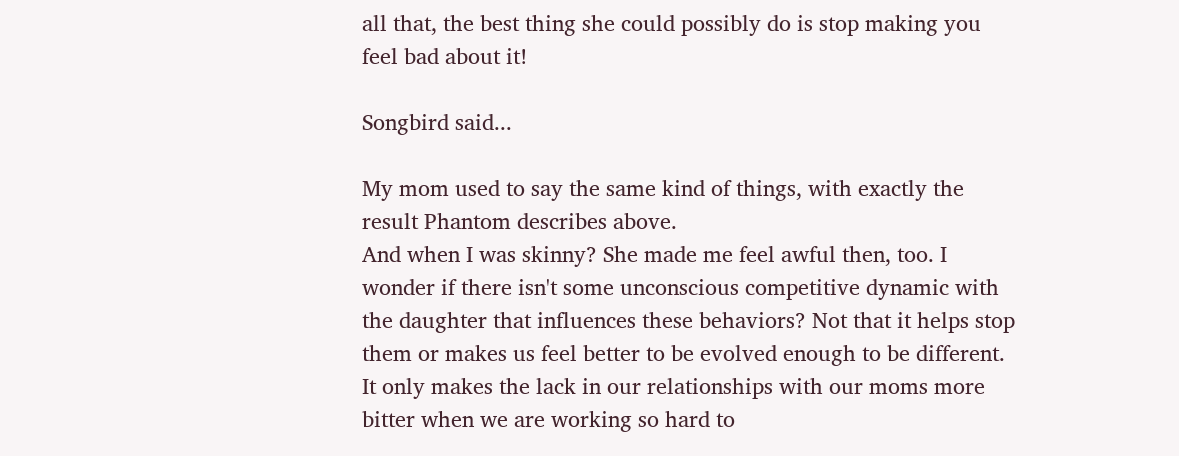all that, the best thing she could possibly do is stop making you feel bad about it!

Songbird said...

My mom used to say the same kind of things, with exactly the result Phantom describes above.
And when I was skinny? She made me feel awful then, too. I wonder if there isn't some unconscious competitive dynamic with the daughter that influences these behaviors? Not that it helps stop them or makes us feel better to be evolved enough to be different. It only makes the lack in our relationships with our moms more bitter when we are working so hard to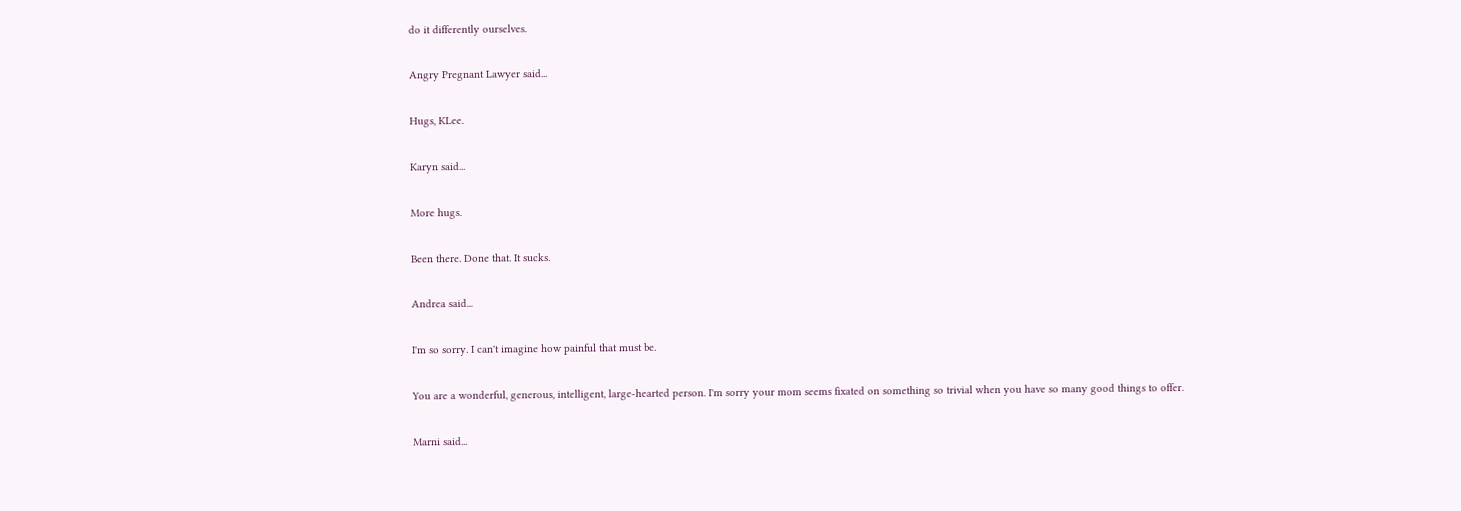do it differently ourselves.

Angry Pregnant Lawyer said...

Hugs, KLee.

Karyn said...

More hugs.

Been there. Done that. It sucks.

Andrea said...

I'm so sorry. I can't imagine how painful that must be.

You are a wonderful, generous, intelligent, large-hearted person. I'm sorry your mom seems fixated on something so trivial when you have so many good things to offer.

Marni said...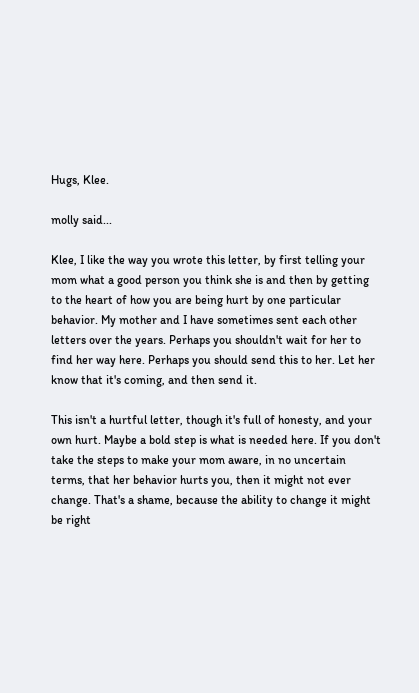Hugs, Klee.

molly said...

Klee, I like the way you wrote this letter, by first telling your mom what a good person you think she is and then by getting to the heart of how you are being hurt by one particular behavior. My mother and I have sometimes sent each other letters over the years. Perhaps you shouldn't wait for her to find her way here. Perhaps you should send this to her. Let her know that it's coming, and then send it.

This isn't a hurtful letter, though it's full of honesty, and your own hurt. Maybe a bold step is what is needed here. If you don't take the steps to make your mom aware, in no uncertain terms, that her behavior hurts you, then it might not ever change. That's a shame, because the ability to change it might be right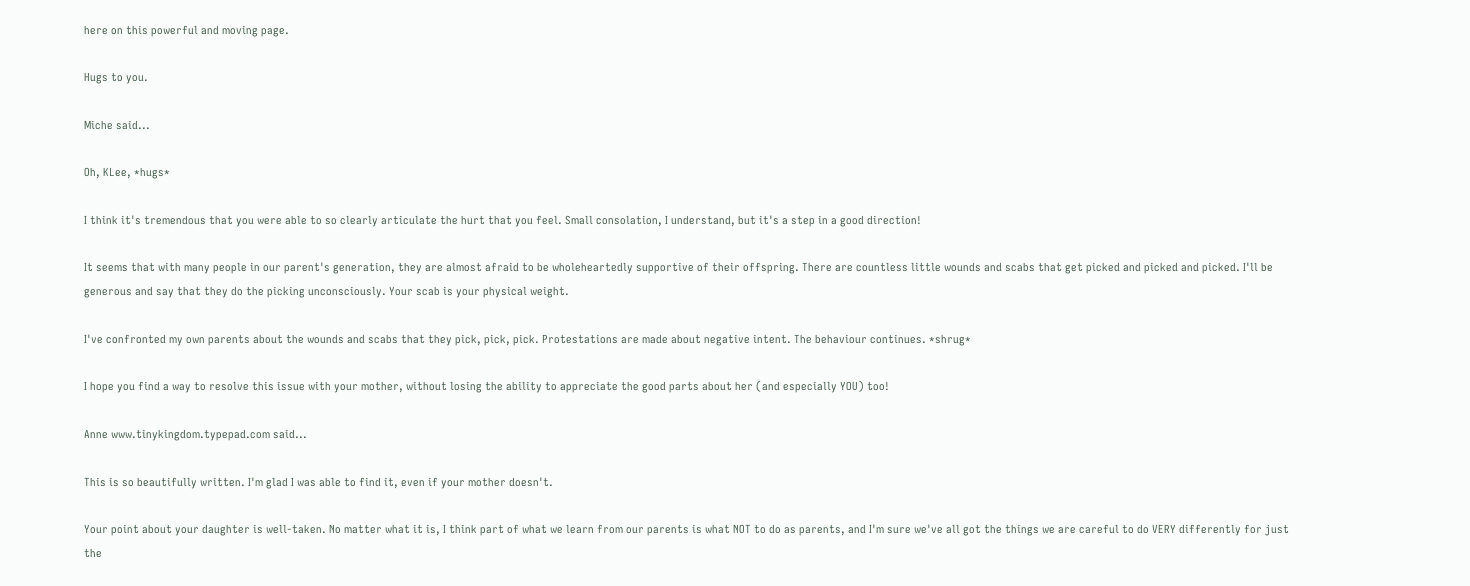here on this powerful and moving page.

Hugs to you.

Miche said...

Oh, KLee, *hugs*

I think it's tremendous that you were able to so clearly articulate the hurt that you feel. Small consolation, I understand, but it's a step in a good direction!

It seems that with many people in our parent's generation, they are almost afraid to be wholeheartedly supportive of their offspring. There are countless little wounds and scabs that get picked and picked and picked. I'll be generous and say that they do the picking unconsciously. Your scab is your physical weight.

I've confronted my own parents about the wounds and scabs that they pick, pick, pick. Protestations are made about negative intent. The behaviour continues. *shrug*

I hope you find a way to resolve this issue with your mother, without losing the ability to appreciate the good parts about her (and especially YOU) too!

Anne www.tinykingdom.typepad.com said...

This is so beautifully written. I'm glad I was able to find it, even if your mother doesn't.

Your point about your daughter is well-taken. No matter what it is, I think part of what we learn from our parents is what NOT to do as parents, and I'm sure we've all got the things we are careful to do VERY differently for just the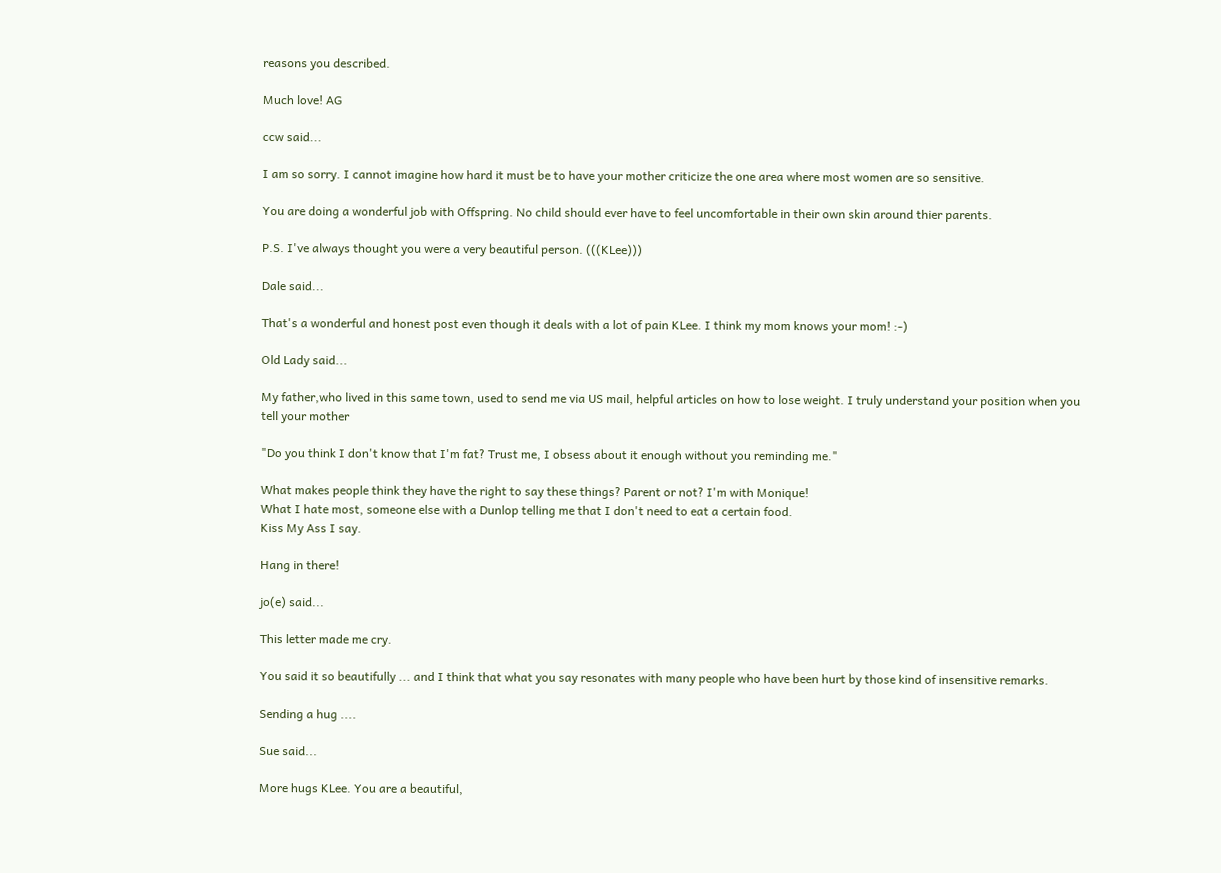reasons you described.

Much love! AG

ccw said...

I am so sorry. I cannot imagine how hard it must be to have your mother criticize the one area where most women are so sensitive.

You are doing a wonderful job with Offspring. No child should ever have to feel uncomfortable in their own skin around thier parents.

P.S. I've always thought you were a very beautiful person. (((KLee)))

Dale said...

That's a wonderful and honest post even though it deals with a lot of pain KLee. I think my mom knows your mom! :-)

Old Lady said...

My father,who lived in this same town, used to send me via US mail, helpful articles on how to lose weight. I truly understand your position when you tell your mother

"Do you think I don't know that I'm fat? Trust me, I obsess about it enough without you reminding me."

What makes people think they have the right to say these things? Parent or not? I'm with Monique!
What I hate most, someone else with a Dunlop telling me that I don't need to eat a certain food.
Kiss My Ass I say.

Hang in there!

jo(e) said...

This letter made me cry.

You said it so beautifully ... and I think that what you say resonates with many people who have been hurt by those kind of insensitive remarks.

Sending a hug ....

Sue said...

More hugs KLee. You are a beautiful,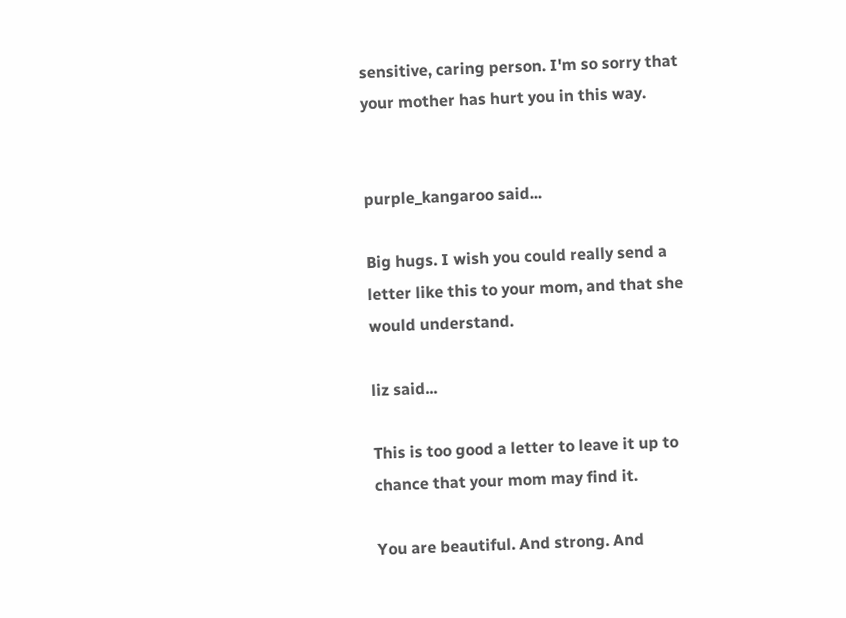sensitive, caring person. I'm so sorry that your mother has hurt you in this way.


purple_kangaroo said...

Big hugs. I wish you could really send a letter like this to your mom, and that she would understand.

liz said...

This is too good a letter to leave it up to chance that your mom may find it.

You are beautiful. And strong. And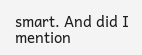smart. And did I mention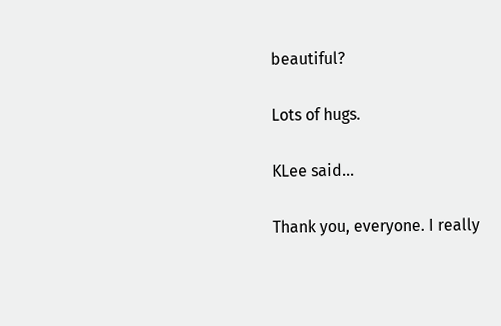beautiful?

Lots of hugs.

KLee said...

Thank you, everyone. I really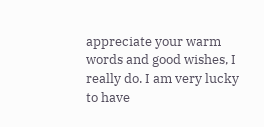appreciate your warm words and good wishes, I really do. I am very lucky to have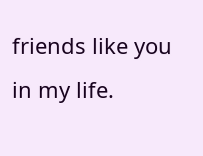friends like you in my life.